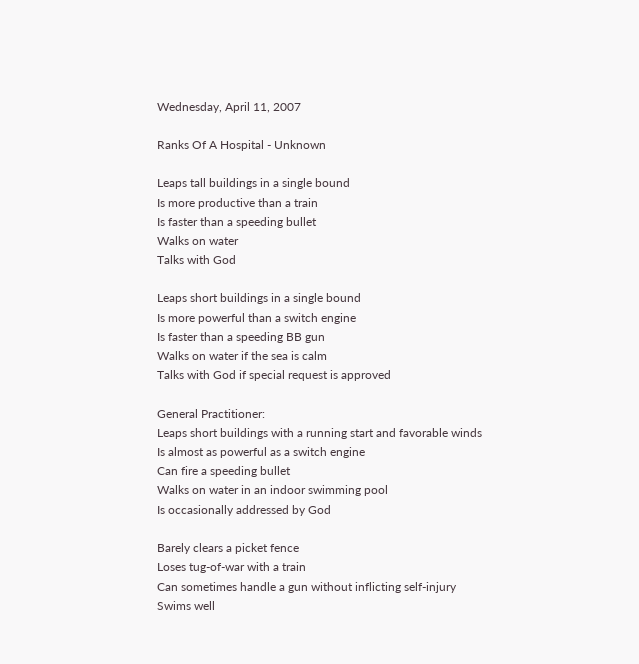Wednesday, April 11, 2007

Ranks Of A Hospital - Unknown

Leaps tall buildings in a single bound
Is more productive than a train
Is faster than a speeding bullet
Walks on water
Talks with God

Leaps short buildings in a single bound
Is more powerful than a switch engine
Is faster than a speeding BB gun
Walks on water if the sea is calm
Talks with God if special request is approved

General Practitioner:
Leaps short buildings with a running start and favorable winds
Is almost as powerful as a switch engine
Can fire a speeding bullet
Walks on water in an indoor swimming pool
Is occasionally addressed by God

Barely clears a picket fence
Loses tug-of-war with a train
Can sometimes handle a gun without inflicting self-injury
Swims well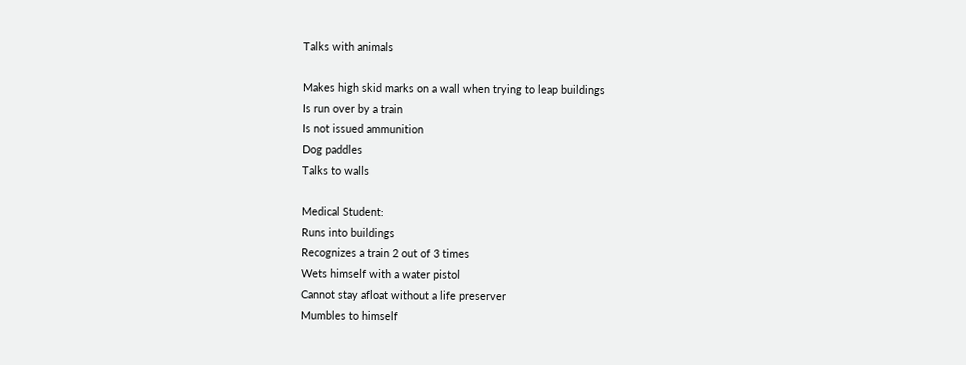Talks with animals

Makes high skid marks on a wall when trying to leap buildings
Is run over by a train
Is not issued ammunition
Dog paddles
Talks to walls

Medical Student:
Runs into buildings
Recognizes a train 2 out of 3 times
Wets himself with a water pistol
Cannot stay afloat without a life preserver
Mumbles to himself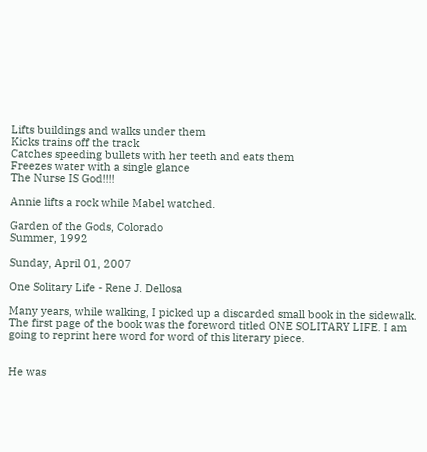Lifts buildings and walks under them
Kicks trains off the track
Catches speeding bullets with her teeth and eats them
Freezes water with a single glance
The Nurse IS God!!!!

Annie lifts a rock while Mabel watched.

Garden of the Gods, Colorado
Summer, 1992

Sunday, April 01, 2007

One Solitary Life - Rene J. Dellosa

Many years, while walking, I picked up a discarded small book in the sidewalk. The first page of the book was the foreword titled ONE SOLITARY LIFE. I am going to reprint here word for word of this literary piece.


He was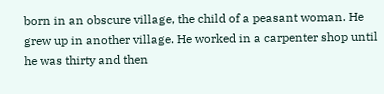born in an obscure village, the child of a peasant woman. He grew up in another village. He worked in a carpenter shop until he was thirty and then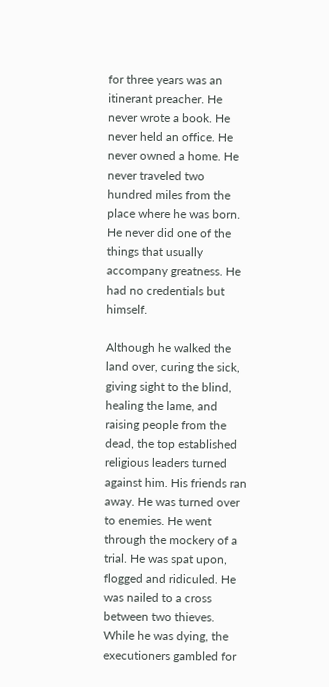for three years was an itinerant preacher. He never wrote a book. He never held an office. He never owned a home. He never traveled two hundred miles from the place where he was born. He never did one of the things that usually accompany greatness. He had no credentials but himself.

Although he walked the land over, curing the sick, giving sight to the blind, healing the lame, and raising people from the dead, the top established religious leaders turned against him. His friends ran away. He was turned over to enemies. He went through the mockery of a trial. He was spat upon, flogged and ridiculed. He was nailed to a cross between two thieves. While he was dying, the executioners gambled for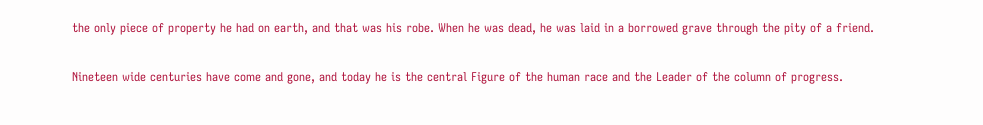the only piece of property he had on earth, and that was his robe. When he was dead, he was laid in a borrowed grave through the pity of a friend.

Nineteen wide centuries have come and gone, and today he is the central Figure of the human race and the Leader of the column of progress.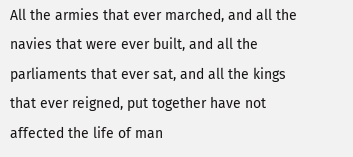All the armies that ever marched, and all the navies that were ever built, and all the parliaments that ever sat, and all the kings that ever reigned, put together have not affected the life of man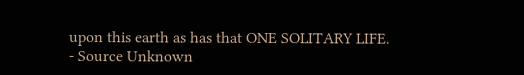upon this earth as has that ONE SOLITARY LIFE.
- Source Unknown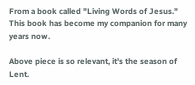From a book called "Living Words of Jesus." This book has become my companion for many years now.

Above piece is so relevant, it's the season of Lent.